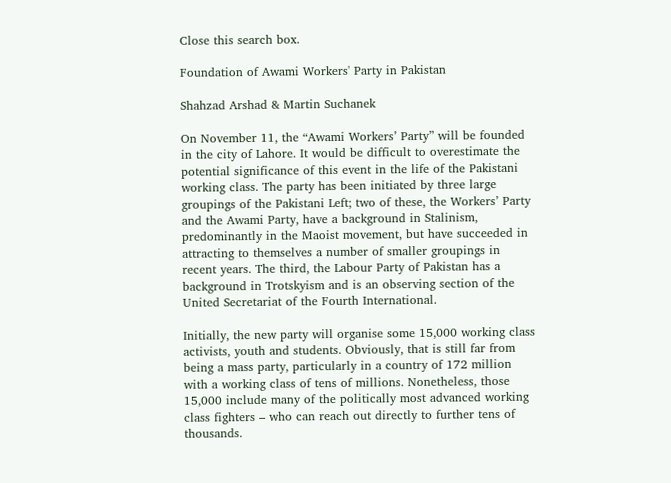Close this search box.

Foundation of Awami Workers' Party in Pakistan

Shahzad Arshad & Martin Suchanek

On November 11, the “Awami Workers’ Party” will be founded in the city of Lahore. It would be difficult to overestimate the potential significance of this event in the life of the Pakistani working class. The party has been initiated by three large groupings of the Pakistani Left; two of these, the Workers’ Party and the Awami Party, have a background in Stalinism, predominantly in the Maoist movement, but have succeeded in attracting to themselves a number of smaller groupings in recent years. The third, the Labour Party of Pakistan has a background in Trotskyism and is an observing section of the United Secretariat of the Fourth International.

Initially, the new party will organise some 15,000 working class activists, youth and students. Obviously, that is still far from being a mass party, particularly in a country of 172 million with a working class of tens of millions. Nonetheless, those 15,000 include many of the politically most advanced working class fighters – who can reach out directly to further tens of thousands.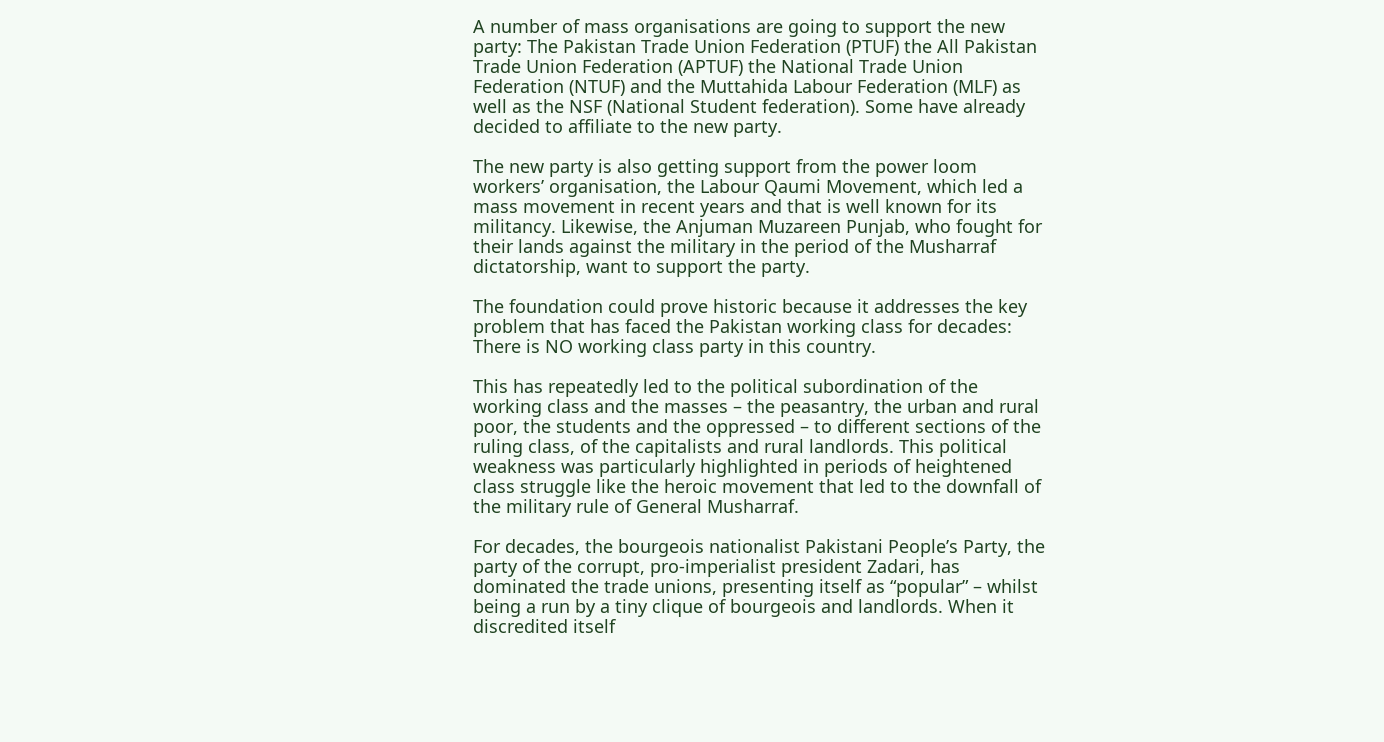A number of mass organisations are going to support the new party: The Pakistan Trade Union Federation (PTUF) the All Pakistan Trade Union Federation (APTUF) the National Trade Union Federation (NTUF) and the Muttahida Labour Federation (MLF) as well as the NSF (National Student federation). Some have already decided to affiliate to the new party.

The new party is also getting support from the power loom workers’ organisation, the Labour Qaumi Movement, which led a mass movement in recent years and that is well known for its militancy. Likewise, the Anjuman Muzareen Punjab, who fought for their lands against the military in the period of the Musharraf dictatorship, want to support the party.

The foundation could prove historic because it addresses the key problem that has faced the Pakistan working class for decades: There is NO working class party in this country.

This has repeatedly led to the political subordination of the working class and the masses – the peasantry, the urban and rural poor, the students and the oppressed – to different sections of the ruling class, of the capitalists and rural landlords. This political weakness was particularly highlighted in periods of heightened class struggle like the heroic movement that led to the downfall of the military rule of General Musharraf.

For decades, the bourgeois nationalist Pakistani People’s Party, the party of the corrupt, pro-imperialist president Zadari, has dominated the trade unions, presenting itself as “popular” – whilst being a run by a tiny clique of bourgeois and landlords. When it discredited itself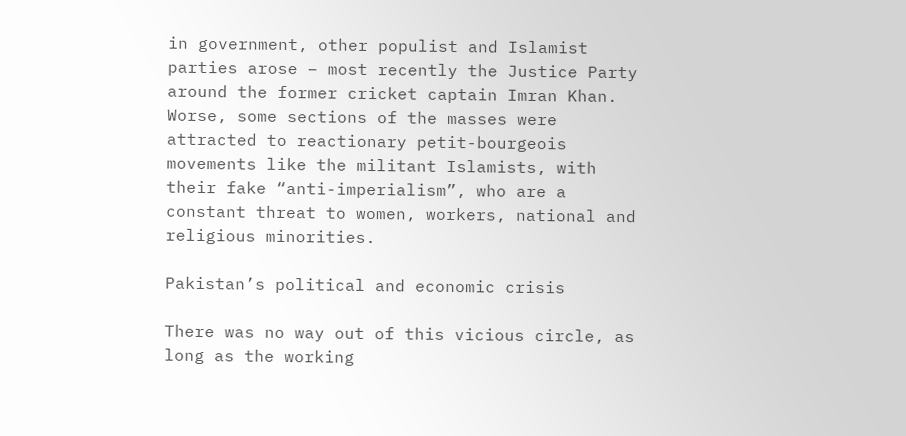in government, other populist and Islamist parties arose – most recently the Justice Party around the former cricket captain Imran Khan. Worse, some sections of the masses were attracted to reactionary petit-bourgeois movements like the militant Islamists, with their fake “anti-imperialism”, who are a constant threat to women, workers, national and religious minorities.

Pakistan’s political and economic crisis

There was no way out of this vicious circle, as long as the working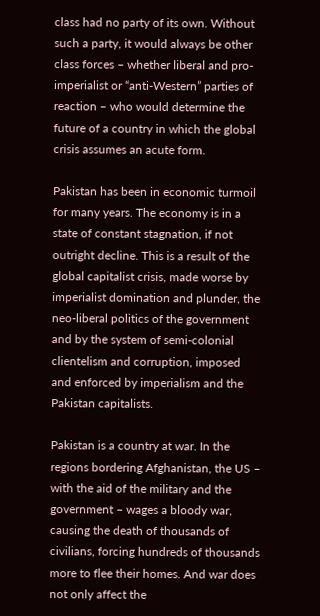class had no party of its own. Without such a party, it would always be other class forces – whether liberal and pro-imperialist or “anti-Western” parties of reaction – who would determine the future of a country in which the global crisis assumes an acute form.

Pakistan has been in economic turmoil for many years. The economy is in a state of constant stagnation, if not outright decline. This is a result of the global capitalist crisis, made worse by imperialist domination and plunder, the neo-liberal politics of the government and by the system of semi-colonial clientelism and corruption, imposed and enforced by imperialism and the Pakistan capitalists.

Pakistan is a country at war. In the regions bordering Afghanistan, the US – with the aid of the military and the government – wages a bloody war, causing the death of thousands of civilians, forcing hundreds of thousands more to flee their homes. And war does not only affect the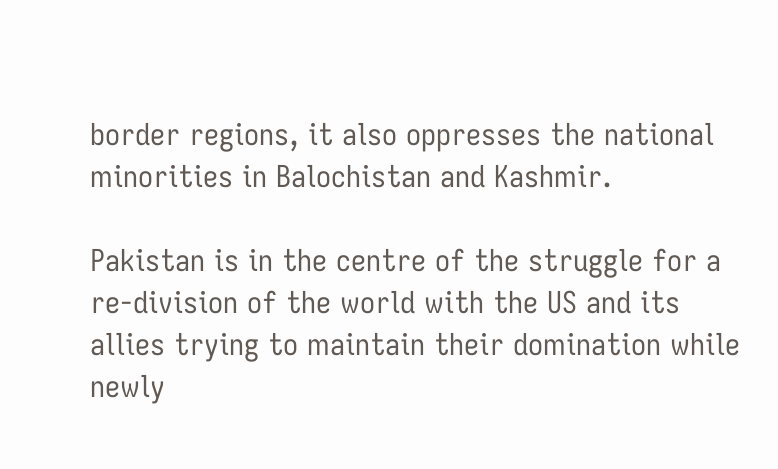border regions, it also oppresses the national minorities in Balochistan and Kashmir.

Pakistan is in the centre of the struggle for a re-division of the world with the US and its allies trying to maintain their domination while newly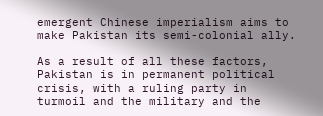emergent Chinese imperialism aims to make Pakistan its semi-colonial ally.

As a result of all these factors, Pakistan is in permanent political crisis, with a ruling party in turmoil and the military and the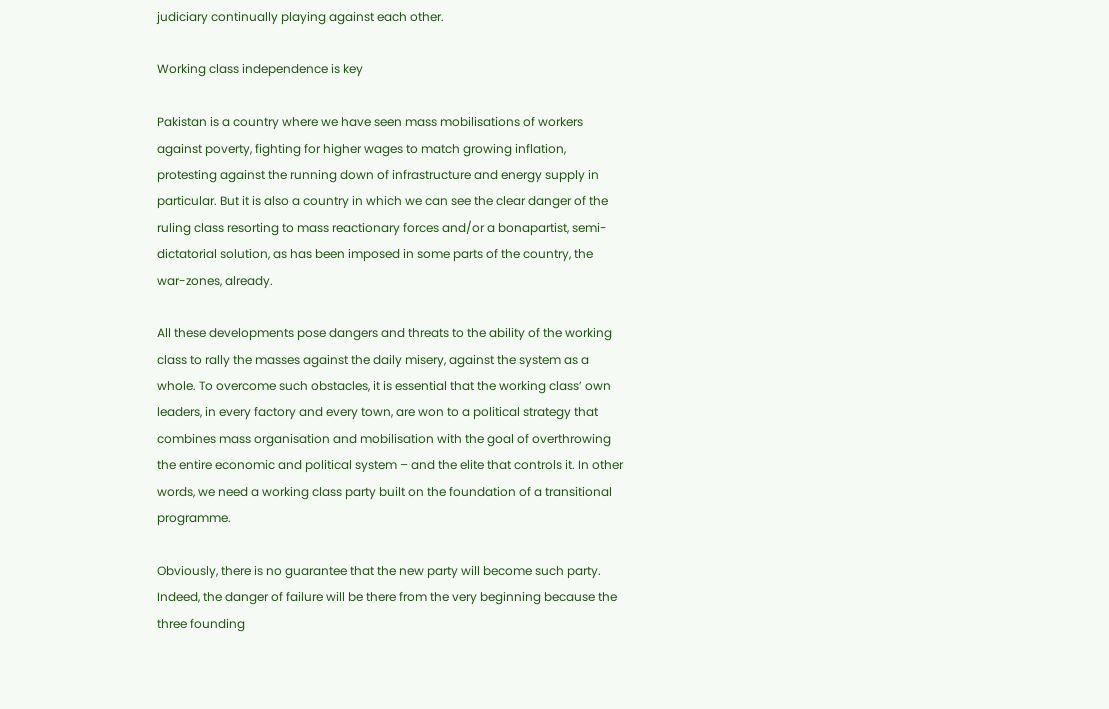judiciary continually playing against each other.

Working class independence is key

Pakistan is a country where we have seen mass mobilisations of workers against poverty, fighting for higher wages to match growing inflation, protesting against the running down of infrastructure and energy supply in particular. But it is also a country in which we can see the clear danger of the ruling class resorting to mass reactionary forces and/or a bonapartist, semi-dictatorial solution, as has been imposed in some parts of the country, the war-zones, already.

All these developments pose dangers and threats to the ability of the working class to rally the masses against the daily misery, against the system as a whole. To overcome such obstacles, it is essential that the working class’ own leaders, in every factory and every town, are won to a political strategy that combines mass organisation and mobilisation with the goal of overthrowing the entire economic and political system – and the elite that controls it. In other words, we need a working class party built on the foundation of a transitional programme.

Obviously, there is no guarantee that the new party will become such party. Indeed, the danger of failure will be there from the very beginning because the three founding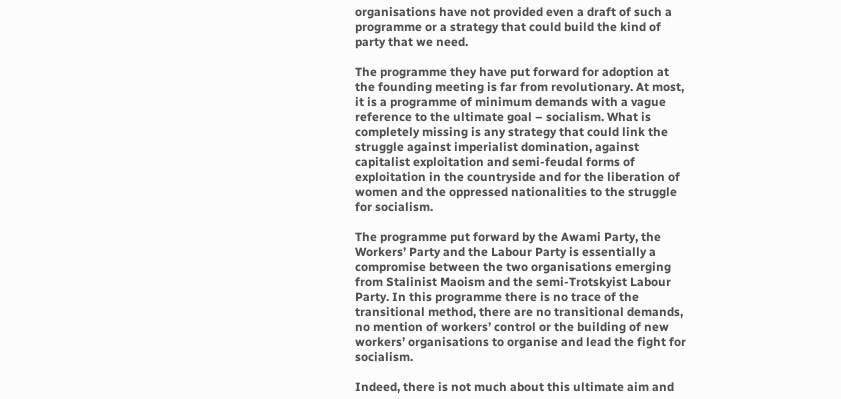organisations have not provided even a draft of such a programme or a strategy that could build the kind of party that we need.

The programme they have put forward for adoption at the founding meeting is far from revolutionary. At most, it is a programme of minimum demands with a vague reference to the ultimate goal – socialism. What is completely missing is any strategy that could link the struggle against imperialist domination, against capitalist exploitation and semi-feudal forms of exploitation in the countryside and for the liberation of women and the oppressed nationalities to the struggle for socialism.

The programme put forward by the Awami Party, the Workers’ Party and the Labour Party is essentially a compromise between the two organisations emerging from Stalinist Maoism and the semi-Trotskyist Labour Party. In this programme there is no trace of the transitional method, there are no transitional demands, no mention of workers’ control or the building of new workers’ organisations to organise and lead the fight for socialism.

Indeed, there is not much about this ultimate aim and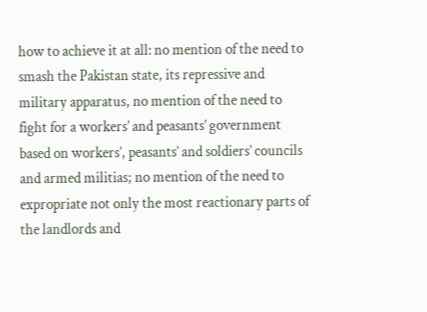how to achieve it at all: no mention of the need to smash the Pakistan state, its repressive and military apparatus, no mention of the need to fight for a workers’ and peasants’ government based on workers’, peasants’ and soldiers’ councils and armed militias; no mention of the need to expropriate not only the most reactionary parts of the landlords and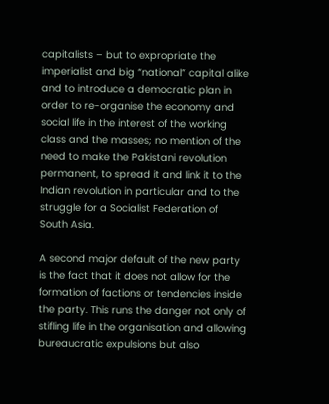capitalists – but to expropriate the imperialist and big “national” capital alike and to introduce a democratic plan in order to re-organise the economy and social life in the interest of the working class and the masses; no mention of the need to make the Pakistani revolution permanent, to spread it and link it to the Indian revolution in particular and to the struggle for a Socialist Federation of South Asia.

A second major default of the new party is the fact that it does not allow for the formation of factions or tendencies inside the party. This runs the danger not only of stifling life in the organisation and allowing bureaucratic expulsions but also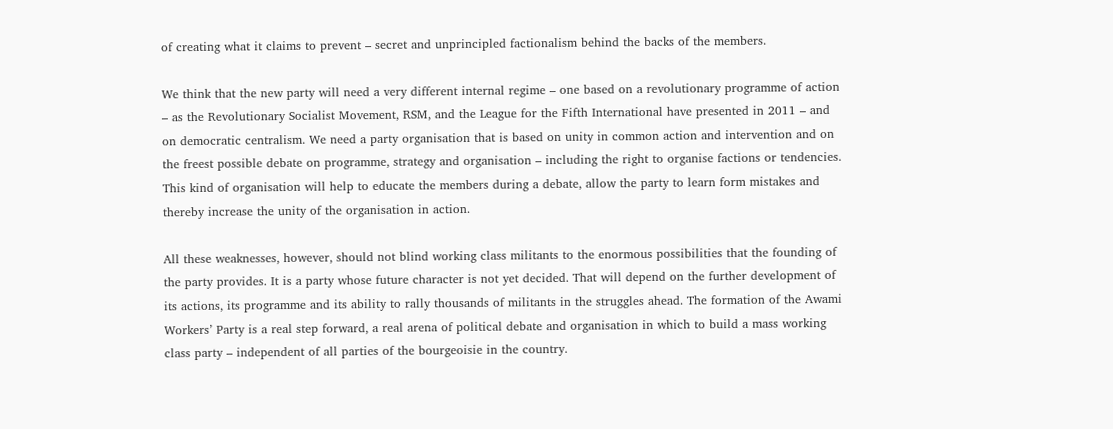of creating what it claims to prevent – secret and unprincipled factionalism behind the backs of the members.

We think that the new party will need a very different internal regime – one based on a revolutionary programme of action – as the Revolutionary Socialist Movement, RSM, and the League for the Fifth International have presented in 2011 – and on democratic centralism. We need a party organisation that is based on unity in common action and intervention and on the freest possible debate on programme, strategy and organisation – including the right to organise factions or tendencies. This kind of organisation will help to educate the members during a debate, allow the party to learn form mistakes and thereby increase the unity of the organisation in action.

All these weaknesses, however, should not blind working class militants to the enormous possibilities that the founding of the party provides. It is a party whose future character is not yet decided. That will depend on the further development of its actions, its programme and its ability to rally thousands of militants in the struggles ahead. The formation of the Awami Workers’ Party is a real step forward, a real arena of political debate and organisation in which to build a mass working class party – independent of all parties of the bourgeoisie in the country.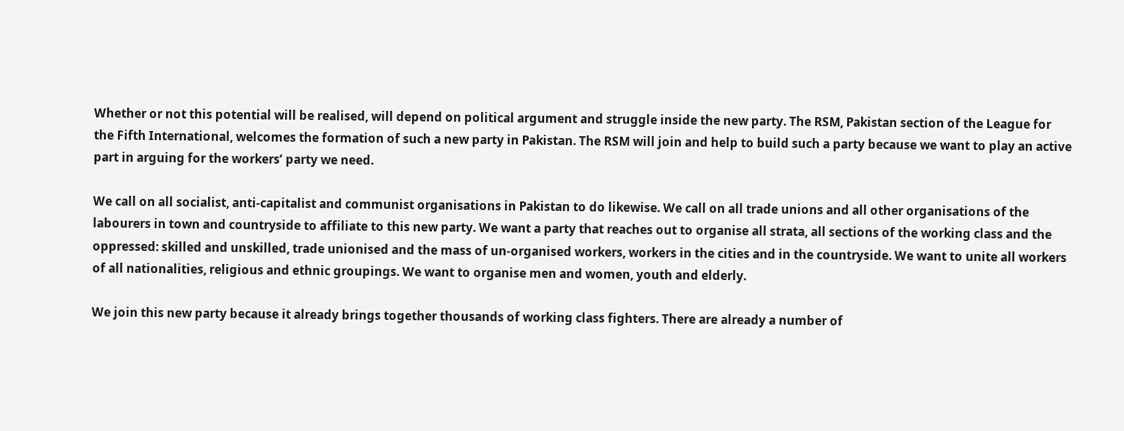Whether or not this potential will be realised, will depend on political argument and struggle inside the new party. The RSM, Pakistan section of the League for the Fifth International, welcomes the formation of such a new party in Pakistan. The RSM will join and help to build such a party because we want to play an active part in arguing for the workers’ party we need.

We call on all socialist, anti-capitalist and communist organisations in Pakistan to do likewise. We call on all trade unions and all other organisations of the labourers in town and countryside to affiliate to this new party. We want a party that reaches out to organise all strata, all sections of the working class and the oppressed: skilled and unskilled, trade unionised and the mass of un-organised workers, workers in the cities and in the countryside. We want to unite all workers of all nationalities, religious and ethnic groupings. We want to organise men and women, youth and elderly.

We join this new party because it already brings together thousands of working class fighters. There are already a number of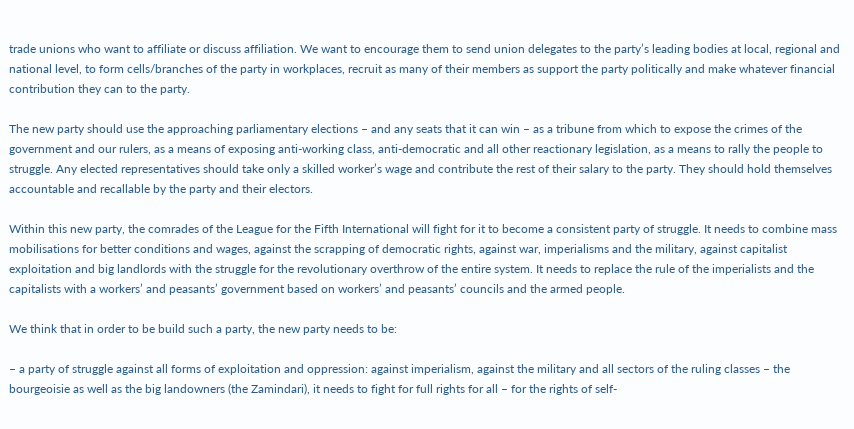trade unions who want to affiliate or discuss affiliation. We want to encourage them to send union delegates to the party’s leading bodies at local, regional and national level, to form cells/branches of the party in workplaces, recruit as many of their members as support the party politically and make whatever financial contribution they can to the party.

The new party should use the approaching parliamentary elections – and any seats that it can win – as a tribune from which to expose the crimes of the government and our rulers, as a means of exposing anti-working class, anti-democratic and all other reactionary legislation, as a means to rally the people to struggle. Any elected representatives should take only a skilled worker’s wage and contribute the rest of their salary to the party. They should hold themselves accountable and recallable by the party and their electors.

Within this new party, the comrades of the League for the Fifth International will fight for it to become a consistent party of struggle. It needs to combine mass mobilisations for better conditions and wages, against the scrapping of democratic rights, against war, imperialisms and the military, against capitalist exploitation and big landlords with the struggle for the revolutionary overthrow of the entire system. It needs to replace the rule of the imperialists and the capitalists with a workers’ and peasants’ government based on workers’ and peasants’ councils and the armed people.

We think that in order to be build such a party, the new party needs to be:

– a party of struggle against all forms of exploitation and oppression: against imperialism, against the military and all sectors of the ruling classes – the bourgeoisie as well as the big landowners (the Zamindari), it needs to fight for full rights for all – for the rights of self-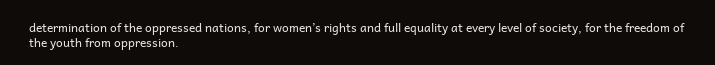determination of the oppressed nations, for women’s rights and full equality at every level of society, for the freedom of the youth from oppression.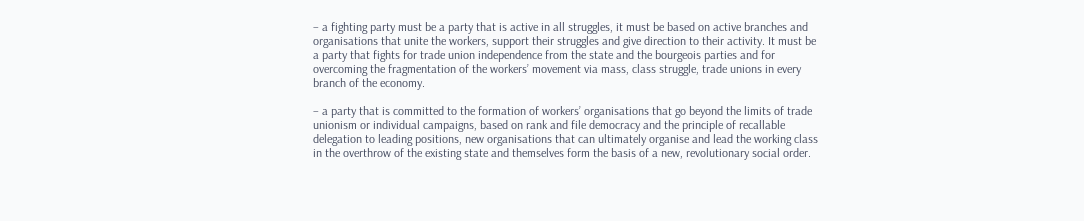– a fighting party must be a party that is active in all struggles, it must be based on active branches and organisations that unite the workers, support their struggles and give direction to their activity. It must be a party that fights for trade union independence from the state and the bourgeois parties and for overcoming the fragmentation of the workers’ movement via mass, class struggle, trade unions in every branch of the economy.

– a party that is committed to the formation of workers’ organisations that go beyond the limits of trade unionism or individual campaigns, based on rank and file democracy and the principle of recallable delegation to leading positions, new organisations that can ultimately organise and lead the working class in the overthrow of the existing state and themselves form the basis of a new, revolutionary social order.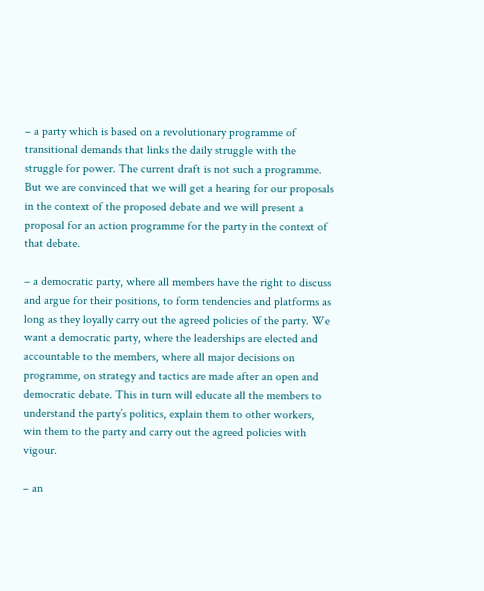– a party which is based on a revolutionary programme of transitional demands that links the daily struggle with the struggle for power. The current draft is not such a programme. But we are convinced that we will get a hearing for our proposals in the context of the proposed debate and we will present a proposal for an action programme for the party in the context of that debate.

– a democratic party, where all members have the right to discuss and argue for their positions, to form tendencies and platforms as long as they loyally carry out the agreed policies of the party. We want a democratic party, where the leaderships are elected and accountable to the members, where all major decisions on programme, on strategy and tactics are made after an open and democratic debate. This in turn will educate all the members to understand the party’s politics, explain them to other workers, win them to the party and carry out the agreed policies with vigour.

– an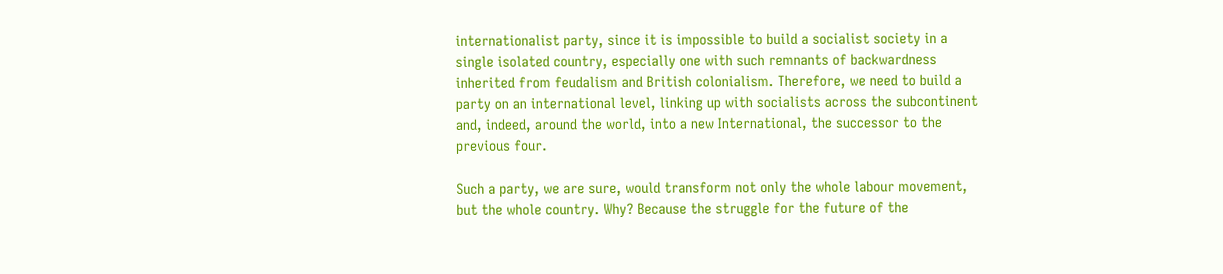internationalist party, since it is impossible to build a socialist society in a single isolated country, especially one with such remnants of backwardness inherited from feudalism and British colonialism. Therefore, we need to build a party on an international level, linking up with socialists across the subcontinent and, indeed, around the world, into a new International, the successor to the previous four.

Such a party, we are sure, would transform not only the whole labour movement, but the whole country. Why? Because the struggle for the future of the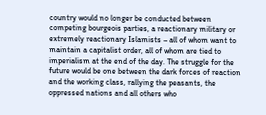country would no longer be conducted between competing bourgeois parties, a reactionary military or extremely reactionary Islamists – all of whom want to maintain a capitalist order, all of whom are tied to imperialism at the end of the day. The struggle for the future would be one between the dark forces of reaction and the working class, rallying the peasants, the oppressed nations and all others who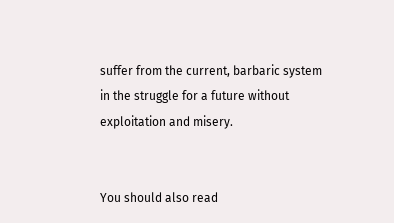suffer from the current, barbaric system in the struggle for a future without exploitation and misery.


You should also read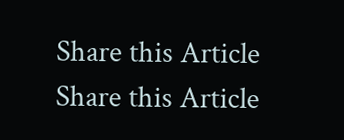Share this Article
Share this Article